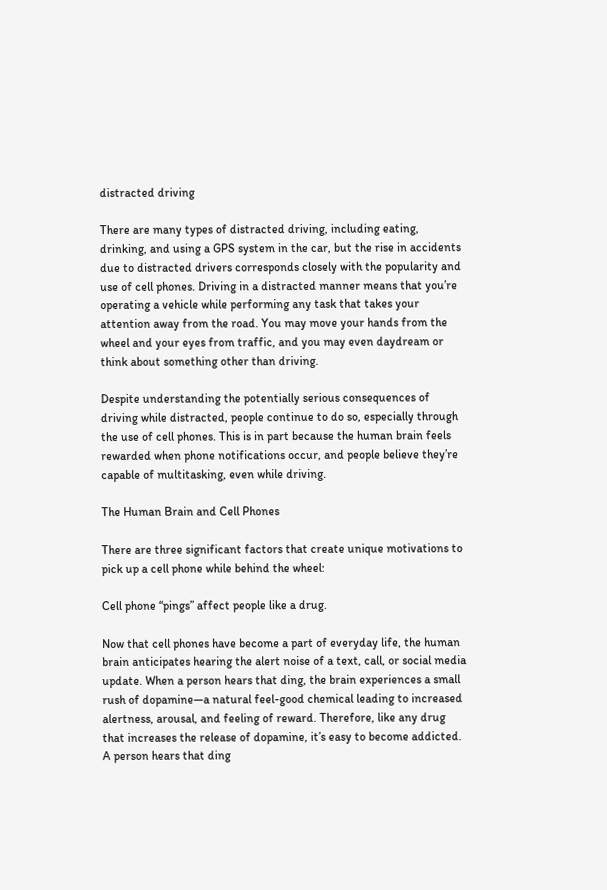distracted driving

There are many types of distracted driving, including eating, drinking, and using a GPS system in the car, but the rise in accidents due to distracted drivers corresponds closely with the popularity and use of cell phones. Driving in a distracted manner means that you’re operating a vehicle while performing any task that takes your attention away from the road. You may move your hands from the wheel and your eyes from traffic, and you may even daydream or think about something other than driving.

Despite understanding the potentially serious consequences of driving while distracted, people continue to do so, especially through the use of cell phones. This is in part because the human brain feels rewarded when phone notifications occur, and people believe they’re capable of multitasking, even while driving.

The Human Brain and Cell Phones

There are three significant factors that create unique motivations to pick up a cell phone while behind the wheel:

Cell phone “pings” affect people like a drug.

Now that cell phones have become a part of everyday life, the human brain anticipates hearing the alert noise of a text, call, or social media update. When a person hears that ding, the brain experiences a small rush of dopamine—a natural feel-good chemical leading to increased alertness, arousal, and feeling of reward. Therefore, like any drug that increases the release of dopamine, it’s easy to become addicted. A person hears that ding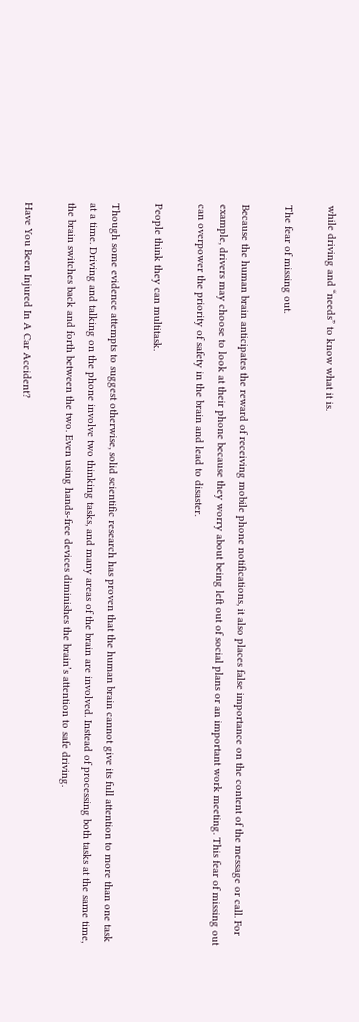while driving and “needs” to know what it is.

The fear of missing out.

Because the human brain anticipates the reward of receiving mobile phone notifications, it also places false importance on the content of the message or call. For example, drivers may choose to look at their phone because they worry about being left out of social plans or an important work meeting. This fear of missing out can overpower the priority of safety in the brain and lead to disaster.

People think they can multitask.

Though some evidence attempts to suggest otherwise, solid scientific research has proven that the human brain cannot give its full attention to more than one task at a time. Driving and talking on the phone involve two thinking tasks, and many areas of the brain are involved. Instead of processing both tasks at the same time, the brain switches back and forth between the two. Even using hands-free devices diminishes the brain’s attention to safe driving.

Have You Been Injured In A Car Accident?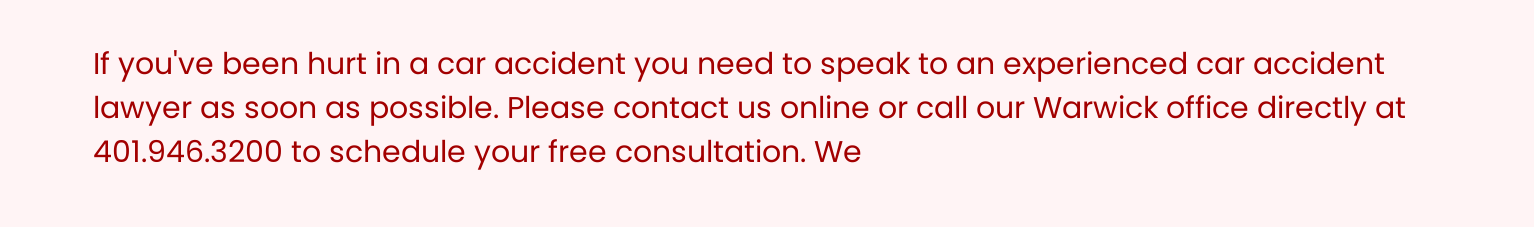If you've been hurt in a car accident you need to speak to an experienced car accident lawyer as soon as possible. Please contact us online or call our Warwick office directly at 401.946.3200 to schedule your free consultation. We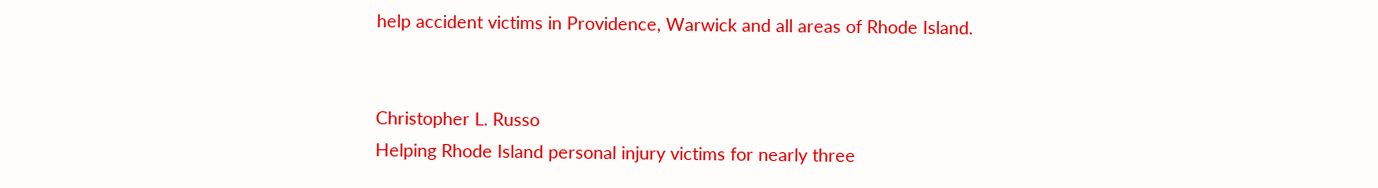help accident victims in Providence, Warwick and all areas of Rhode Island.


Christopher L. Russo
Helping Rhode Island personal injury victims for nearly three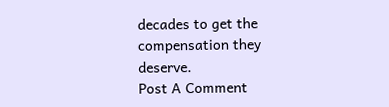decades to get the compensation they deserve.
Post A Comment